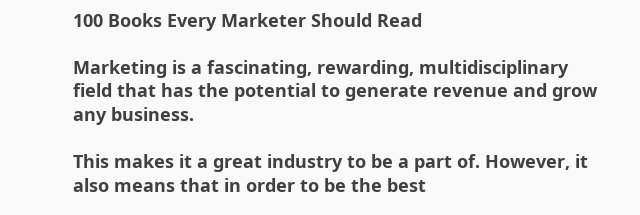100 Books Every Marketer Should Read

Marketing is a fascinating, rewarding, multidisciplinary field that has the potential to generate revenue and grow any business.

This makes it a great industry to be a part of. However, it also means that in order to be the best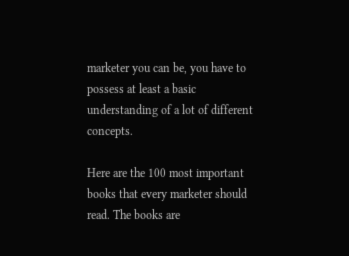marketer you can be, you have to possess at least a basic understanding of a lot of different concepts.

Here are the 100 most important books that every marketer should read. The books are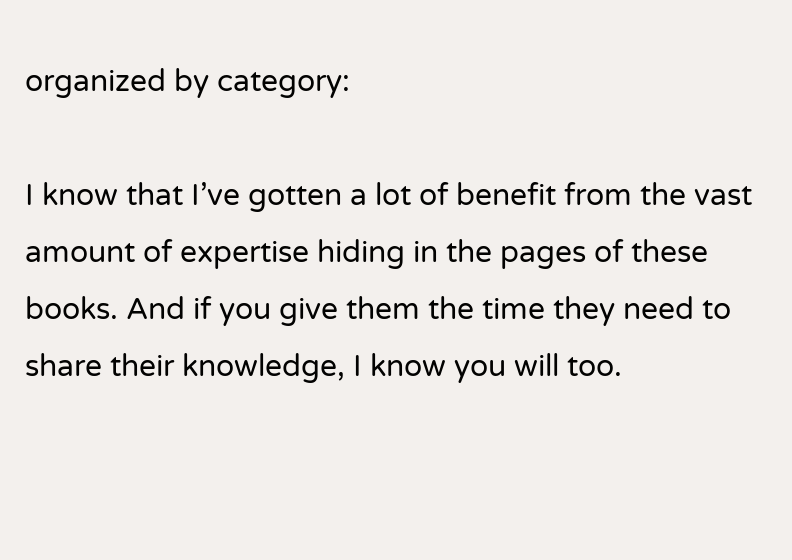organized by category:

I know that I’ve gotten a lot of benefit from the vast amount of expertise hiding in the pages of these books. And if you give them the time they need to share their knowledge, I know you will too.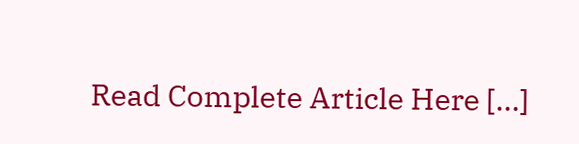Read Complete Article Here […]